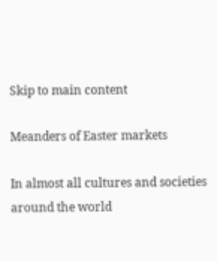Skip to main content

Meanders of Easter markets

In almost all cultures and societies around the world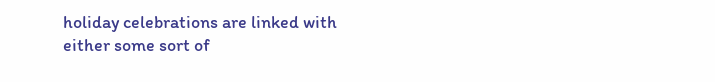holiday celebrations are linked with either some sort of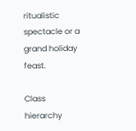ritualistic spectacle or a grand holiday feast.

Class hierarchy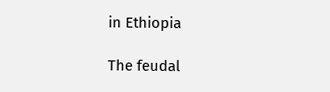in Ethiopia

The feudal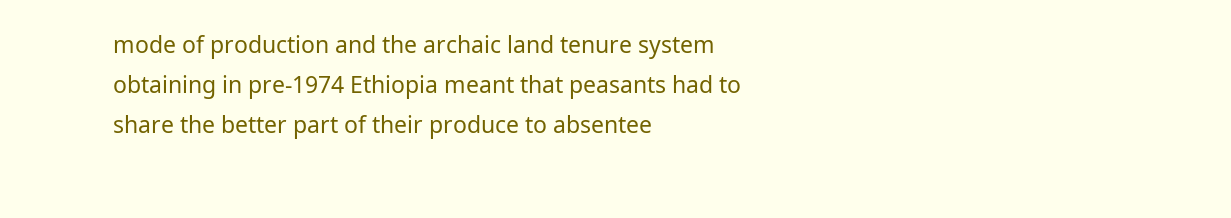mode of production and the archaic land tenure system obtaining in pre-1974 Ethiopia meant that peasants had to share the better part of their produce to absentee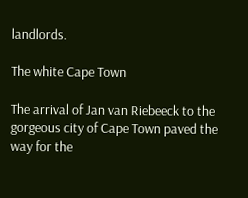landlords.

The white Cape Town

The arrival of Jan van Riebeeck to the gorgeous city of Cape Town paved the way for the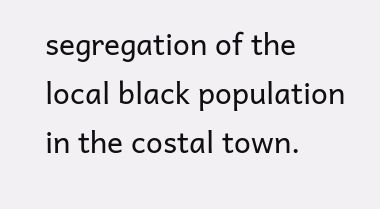segregation of the local black population in the costal town.